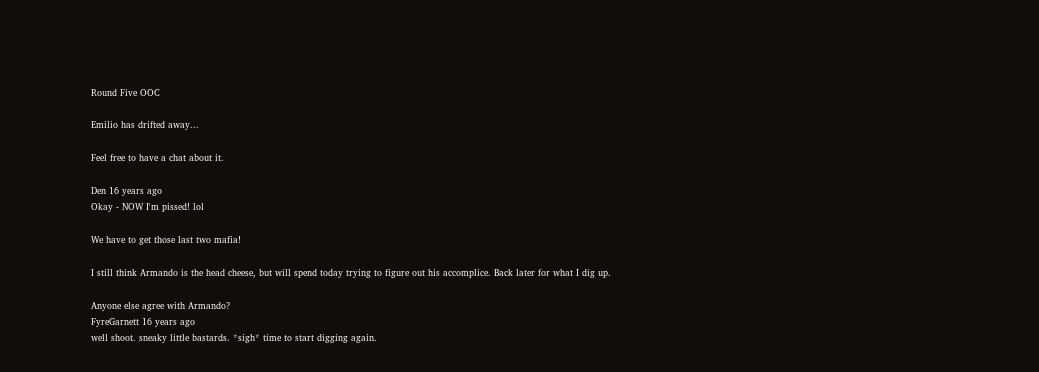Round Five OOC

Emilio has drifted away...

Feel free to have a chat about it.

Den 16 years ago
Okay - NOW I'm pissed! lol

We have to get those last two mafia!

I still think Armando is the head cheese, but will spend today trying to figure out his accomplice. Back later for what I dig up.

Anyone else agree with Armando?
FyreGarnett 16 years ago
well shoot. sneaky little bastards. *sigh* time to start digging again.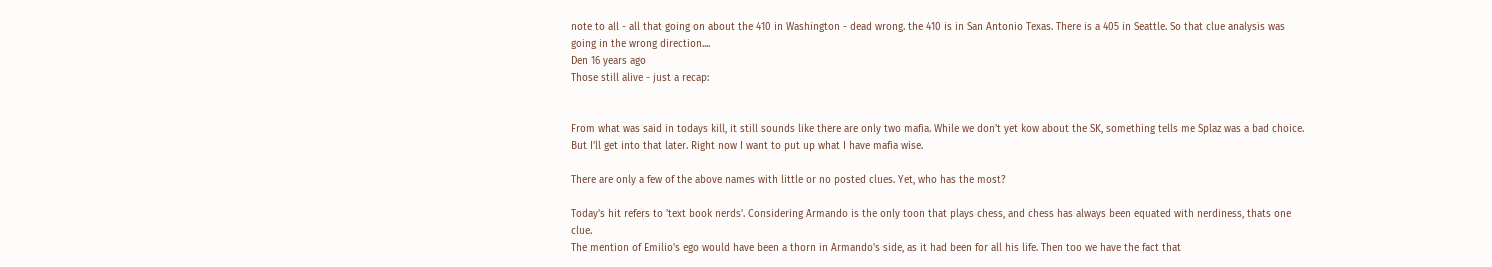note to all - all that going on about the 410 in Washington - dead wrong. the 410 is in San Antonio Texas. There is a 405 in Seattle. So that clue analysis was going in the wrong direction....
Den 16 years ago
Those still alive - just a recap:


From what was said in todays kill, it still sounds like there are only two mafia. While we don't yet kow about the SK, something tells me Splaz was a bad choice. But I'll get into that later. Right now I want to put up what I have mafia wise.

There are only a few of the above names with little or no posted clues. Yet, who has the most?

Today's hit refers to 'text book nerds'. Considering Armando is the only toon that plays chess, and chess has always been equated with nerdiness, thats one clue.
The mention of Emilio's ego would have been a thorn in Armando's side, as it had been for all his life. Then too we have the fact that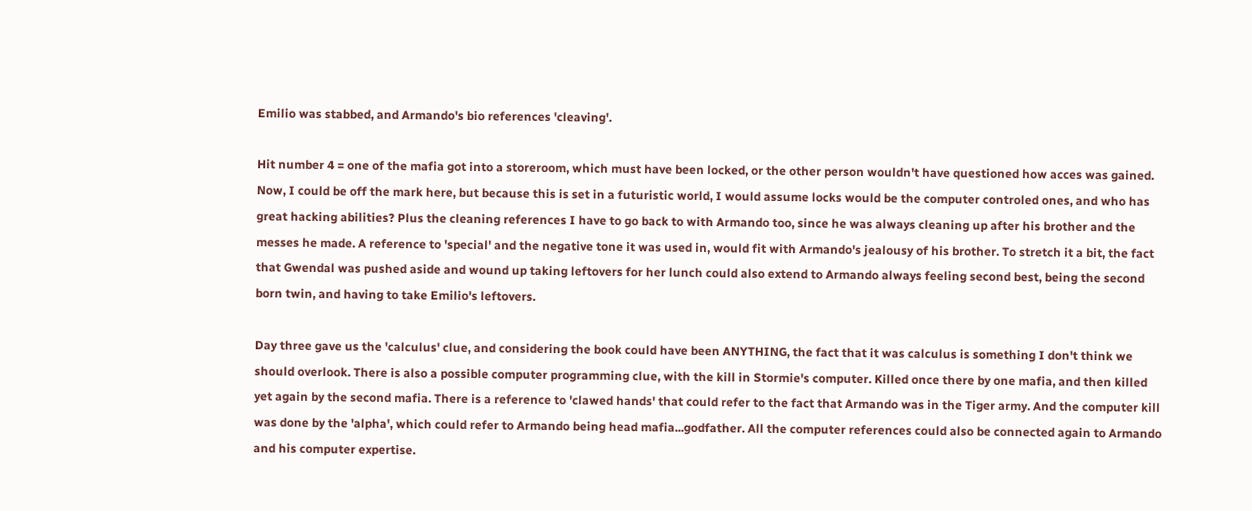Emilio was stabbed, and Armando's bio references 'cleaving'.

Hit number 4 = one of the mafia got into a storeroom, which must have been locked, or the other person wouldn't have questioned how acces was gained. Now, I could be off the mark here, but because this is set in a futuristic world, I would assume locks would be the computer controled ones, and who has great hacking abilities? Plus the cleaning references I have to go back to with Armando too, since he was always cleaning up after his brother and the messes he made. A reference to 'special' and the negative tone it was used in, would fit with Armando's jealousy of his brother. To stretch it a bit, the fact that Gwendal was pushed aside and wound up taking leftovers for her lunch could also extend to Armando always feeling second best, being the second born twin, and having to take Emilio's leftovers.

Day three gave us the 'calculus' clue, and considering the book could have been ANYTHING, the fact that it was calculus is something I don't think we should overlook. There is also a possible computer programming clue, with the kill in Stormie's computer. Killed once there by one mafia, and then killed yet again by the second mafia. There is a reference to 'clawed hands' that could refer to the fact that Armando was in the Tiger army. And the computer kill was done by the 'alpha', which could refer to Armando being head mafia...godfather. All the computer references could also be connected again to Armando and his computer expertise.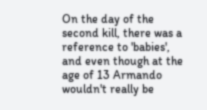On the day of the second kill, there was a reference to 'babies', and even though at the age of 13 Armando wouldn't really be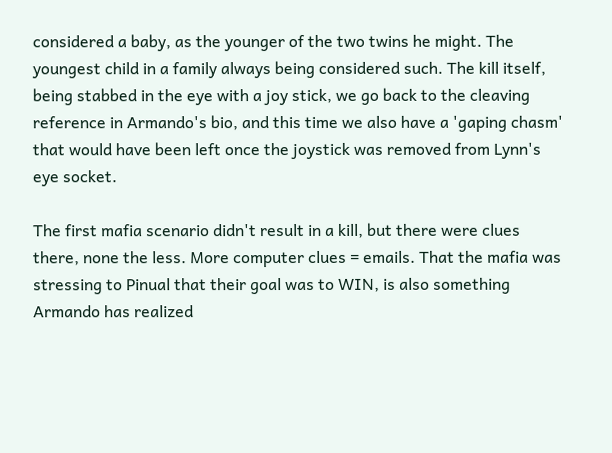considered a baby, as the younger of the two twins he might. The youngest child in a family always being considered such. The kill itself, being stabbed in the eye with a joy stick, we go back to the cleaving reference in Armando's bio, and this time we also have a 'gaping chasm' that would have been left once the joystick was removed from Lynn's eye socket.

The first mafia scenario didn't result in a kill, but there were clues there, none the less. More computer clues = emails. That the mafia was stressing to Pinual that their goal was to WIN, is also something Armando has realized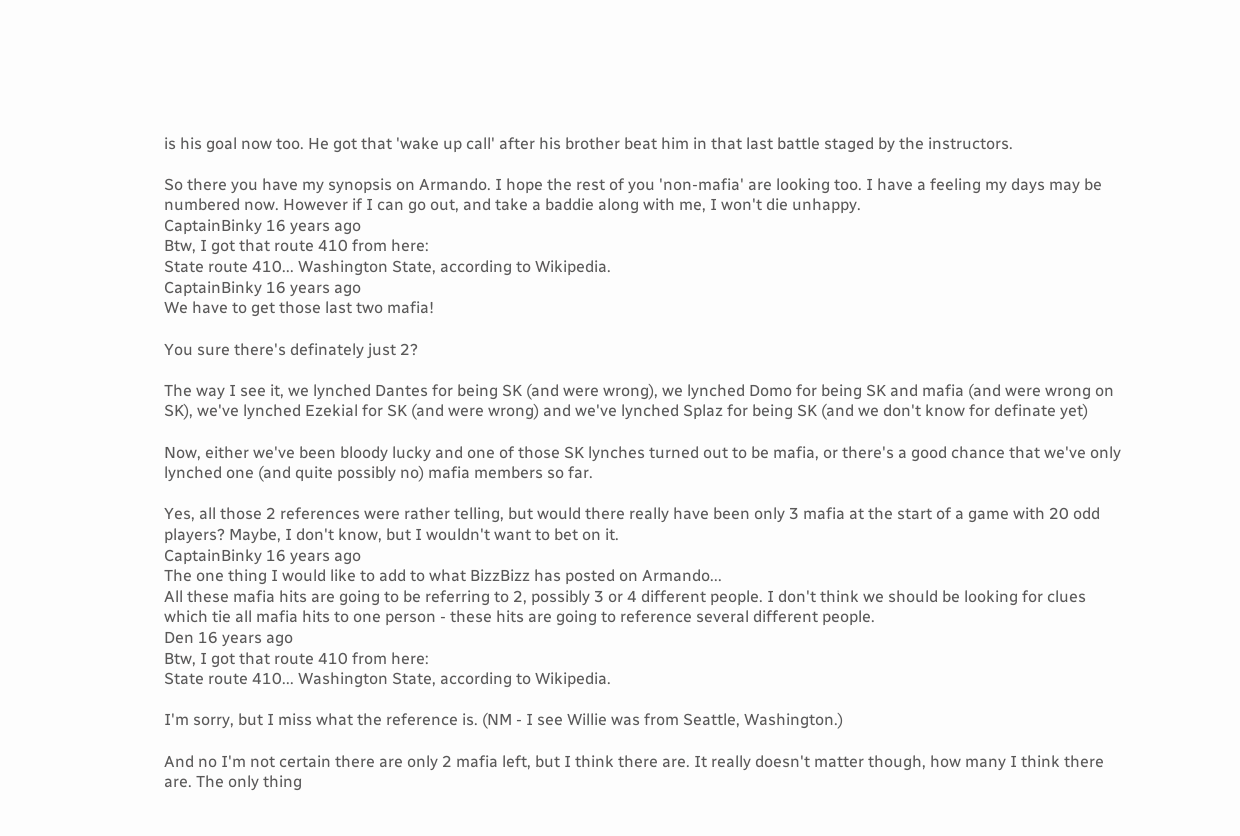is his goal now too. He got that 'wake up call' after his brother beat him in that last battle staged by the instructors.

So there you have my synopsis on Armando. I hope the rest of you 'non-mafia' are looking too. I have a feeling my days may be numbered now. However if I can go out, and take a baddie along with me, I won't die unhappy.
CaptainBinky 16 years ago
Btw, I got that route 410 from here:
State route 410... Washington State, according to Wikipedia.
CaptainBinky 16 years ago
We have to get those last two mafia!

You sure there's definately just 2?

The way I see it, we lynched Dantes for being SK (and were wrong), we lynched Domo for being SK and mafia (and were wrong on SK), we've lynched Ezekial for SK (and were wrong) and we've lynched Splaz for being SK (and we don't know for definate yet)

Now, either we've been bloody lucky and one of those SK lynches turned out to be mafia, or there's a good chance that we've only lynched one (and quite possibly no) mafia members so far.

Yes, all those 2 references were rather telling, but would there really have been only 3 mafia at the start of a game with 20 odd players? Maybe, I don't know, but I wouldn't want to bet on it.
CaptainBinky 16 years ago
The one thing I would like to add to what BizzBizz has posted on Armando...
All these mafia hits are going to be referring to 2, possibly 3 or 4 different people. I don't think we should be looking for clues which tie all mafia hits to one person - these hits are going to reference several different people.
Den 16 years ago
Btw, I got that route 410 from here:
State route 410... Washington State, according to Wikipedia.

I'm sorry, but I miss what the reference is. (NM - I see Willie was from Seattle, Washington.)

And no I'm not certain there are only 2 mafia left, but I think there are. It really doesn't matter though, how many I think there are. The only thing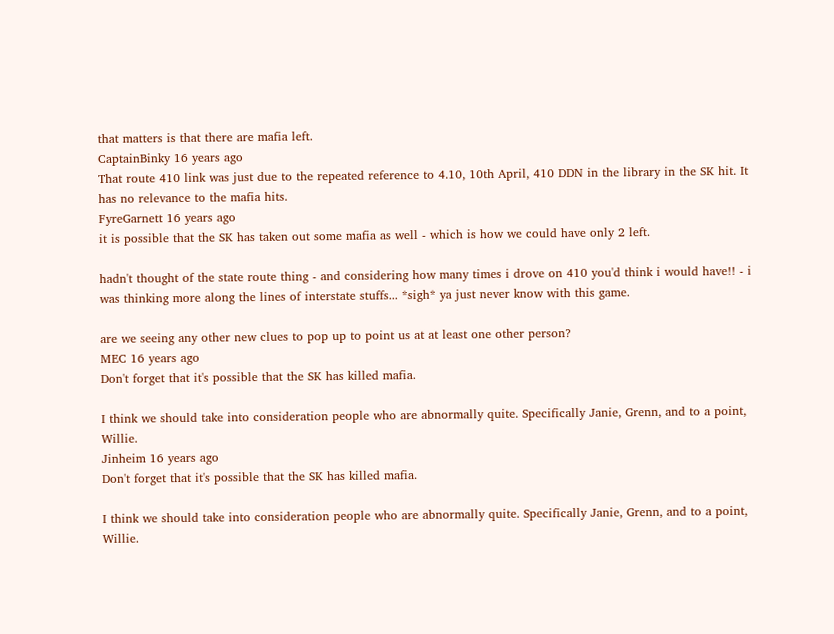that matters is that there are mafia left.
CaptainBinky 16 years ago
That route 410 link was just due to the repeated reference to 4.10, 10th April, 410 DDN in the library in the SK hit. It has no relevance to the mafia hits.
FyreGarnett 16 years ago
it is possible that the SK has taken out some mafia as well - which is how we could have only 2 left.

hadn't thought of the state route thing - and considering how many times i drove on 410 you'd think i would have!! - i was thinking more along the lines of interstate stuffs... *sigh* ya just never know with this game.

are we seeing any other new clues to pop up to point us at at least one other person?
MEC 16 years ago
Don't forget that it's possible that the SK has killed mafia.

I think we should take into consideration people who are abnormally quite. Specifically Janie, Grenn, and to a point, Willie.
Jinheim 16 years ago
Don't forget that it's possible that the SK has killed mafia.

I think we should take into consideration people who are abnormally quite. Specifically Janie, Grenn, and to a point, Willie.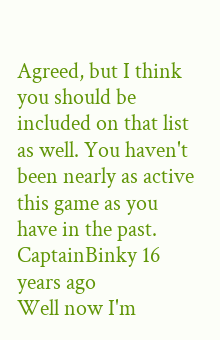Agreed, but I think you should be included on that list as well. You haven't been nearly as active this game as you have in the past.
CaptainBinky 16 years ago
Well now I'm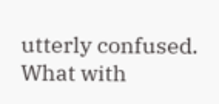utterly confused. What with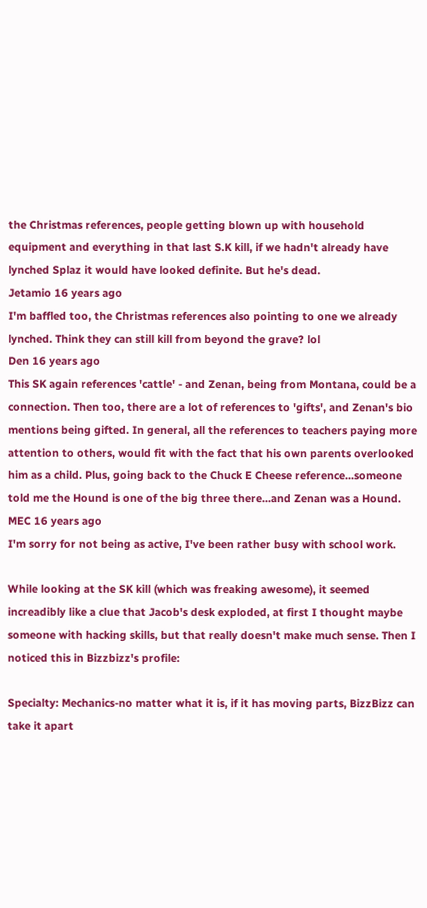the Christmas references, people getting blown up with household equipment and everything in that last S.K kill, if we hadn't already have lynched Splaz it would have looked definite. But he's dead.
Jetamio 16 years ago
I'm baffled too, the Christmas references also pointing to one we already lynched. Think they can still kill from beyond the grave? lol
Den 16 years ago
This SK again references 'cattle' - and Zenan, being from Montana, could be a connection. Then too, there are a lot of references to 'gifts', and Zenan's bio mentions being gifted. In general, all the references to teachers paying more attention to others, would fit with the fact that his own parents overlooked him as a child. Plus, going back to the Chuck E Cheese reference...someone told me the Hound is one of the big three there...and Zenan was a Hound.
MEC 16 years ago
I'm sorry for not being as active, I've been rather busy with school work.

While looking at the SK kill (which was freaking awesome), it seemed increadibly like a clue that Jacob's desk exploded, at first I thought maybe someone with hacking skills, but that really doesn't make much sense. Then I noticed this in Bizzbizz's profile:

Specialty: Mechanics-no matter what it is, if it has moving parts, BizzBizz can take it apart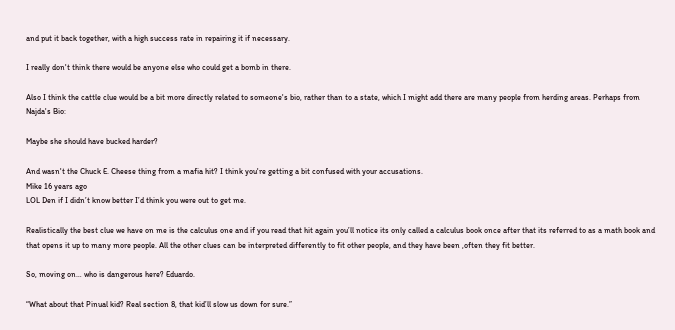and put it back together, with a high success rate in repairing it if necessary.

I really don't think there would be anyone else who could get a bomb in there.

Also I think the cattle clue would be a bit more directly related to someone's bio, rather than to a state, which I might add there are many people from herding areas. Perhaps from Najda's Bio:

Maybe she should have bucked harder?

And wasn't the Chuck E. Cheese thing from a mafia hit? I think you're getting a bit confused with your accusations.
Mike 16 years ago
LOL Den if I didn’t know better I’d think you were out to get me.

Realistically the best clue we have on me is the calculus one and if you read that hit again you’ll notice its only called a calculus book once after that its referred to as a math book and that opens it up to many more people. All the other clues can be interpreted differently to fit other people, and they have been ,often they fit better.

So, moving on… who is dangerous here? Eduardo.

“What about that Pinual kid? Real section 8, that kid’ll slow us down for sure.”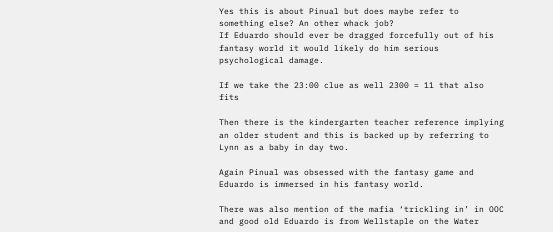Yes this is about Pinual but does maybe refer to something else? An other whack job?
If Eduardo should ever be dragged forcefully out of his fantasy world it would likely do him serious psychological damage.

If we take the 23:00 clue as well 2300 = 11 that also fits

Then there is the kindergarten teacher reference implying an older student and this is backed up by referring to Lynn as a baby in day two.

Again Pinual was obsessed with the fantasy game and Eduardo is immersed in his fantasy world.

There was also mention of the mafia ‘trickling in’ in OOC and good old Eduardo is from Wellstaple on the Water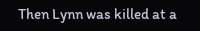Then Lynn was killed at a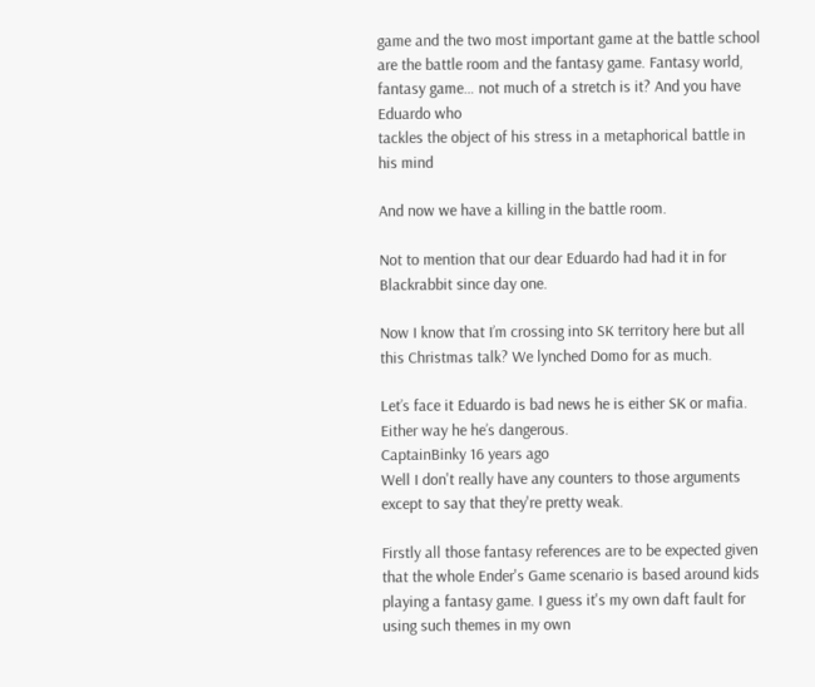game and the two most important game at the battle school are the battle room and the fantasy game. Fantasy world, fantasy game… not much of a stretch is it? And you have Eduardo who
tackles the object of his stress in a metaphorical battle in his mind

And now we have a killing in the battle room.

Not to mention that our dear Eduardo had had it in for Blackrabbit since day one.

Now I know that I’m crossing into SK territory here but all this Christmas talk? We lynched Domo for as much.

Let’s face it Eduardo is bad news he is either SK or mafia. Either way he he’s dangerous.
CaptainBinky 16 years ago
Well I don't really have any counters to those arguments except to say that they're pretty weak.

Firstly all those fantasy references are to be expected given that the whole Ender's Game scenario is based around kids playing a fantasy game. I guess it's my own daft fault for using such themes in my own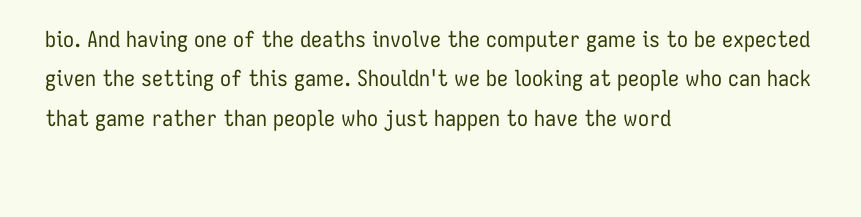bio. And having one of the deaths involve the computer game is to be expected given the setting of this game. Shouldn't we be looking at people who can hack that game rather than people who just happen to have the word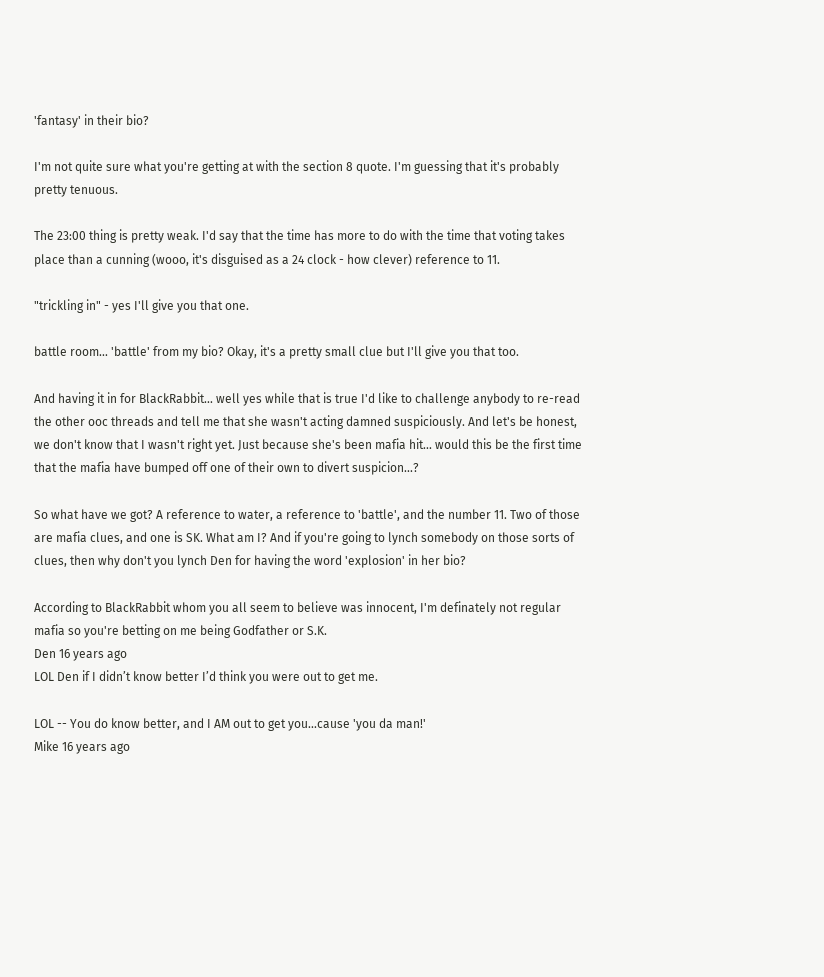'fantasy' in their bio?

I'm not quite sure what you're getting at with the section 8 quote. I'm guessing that it's probably pretty tenuous.

The 23:00 thing is pretty weak. I'd say that the time has more to do with the time that voting takes place than a cunning (wooo, it's disguised as a 24 clock - how clever) reference to 11.

"trickling in" - yes I'll give you that one.

battle room... 'battle' from my bio? Okay, it's a pretty small clue but I'll give you that too.

And having it in for BlackRabbit... well yes while that is true I'd like to challenge anybody to re-read the other ooc threads and tell me that she wasn't acting damned suspiciously. And let's be honest, we don't know that I wasn't right yet. Just because she's been mafia hit... would this be the first time that the mafia have bumped off one of their own to divert suspicion...?

So what have we got? A reference to water, a reference to 'battle', and the number 11. Two of those are mafia clues, and one is SK. What am I? And if you're going to lynch somebody on those sorts of clues, then why don't you lynch Den for having the word 'explosion' in her bio?

According to BlackRabbit whom you all seem to believe was innocent, I'm definately not regular mafia so you're betting on me being Godfather or S.K.
Den 16 years ago
LOL Den if I didn’t know better I’d think you were out to get me.

LOL -- You do know better, and I AM out to get you...cause 'you da man!'
Mike 16 years ago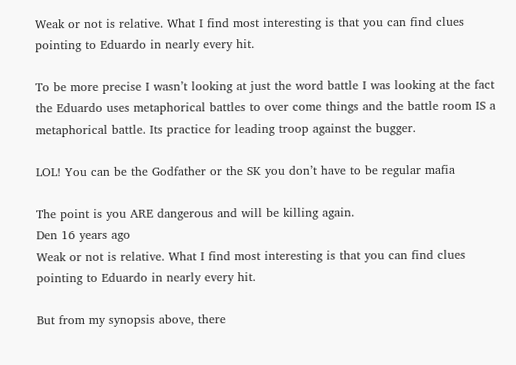Weak or not is relative. What I find most interesting is that you can find clues pointing to Eduardo in nearly every hit.

To be more precise I wasn’t looking at just the word battle I was looking at the fact the Eduardo uses metaphorical battles to over come things and the battle room IS a metaphorical battle. Its practice for leading troop against the bugger.

LOL! You can be the Godfather or the SK you don’t have to be regular mafia

The point is you ARE dangerous and will be killing again.
Den 16 years ago
Weak or not is relative. What I find most interesting is that you can find clues pointing to Eduardo in nearly every hit.

But from my synopsis above, there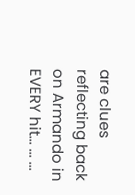are clues reflecting back on Armando in EVERY hit... ... ...